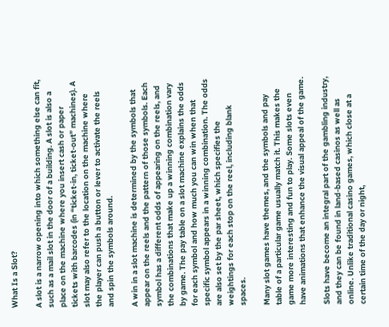What Is a Slot?

A slot is a narrow opening into which something else can fit, such as a mail slot in the door of a building. A slot is also a place on the machine where you insert cash or paper tickets with barcodes (in “ticket-in, ticket-out” machines). A slot may also refer to the location on the machine where the player can push a button or lever to activate the reels and spin the symbols around.

A win in a slot machine is determined by the symbols that appear on the reels and the pattern of those symbols. Each symbol has a different odds of appearing on the reels, and the combinations that make up a winning combination vary by game. The pay table on a slot machine explains the odds for each symbol and how much you can win when that specific symbol appears in a winning combination. The odds are also set by the par sheet, which specifies the weightings for each stop on the reel, including blank spaces.

Many slot games have themes, and the symbols and pay table of a particular game usually match it. This makes the game more interesting and fun to play. Some slots even have animations that enhance the visual appeal of the game.

Slots have become an integral part of the gambling industry, and they can be found in land-based casinos as well as online. Unlike traditional casino games, which close at a certain time of the day or night,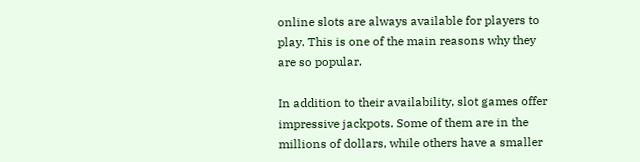online slots are always available for players to play. This is one of the main reasons why they are so popular.

In addition to their availability, slot games offer impressive jackpots. Some of them are in the millions of dollars, while others have a smaller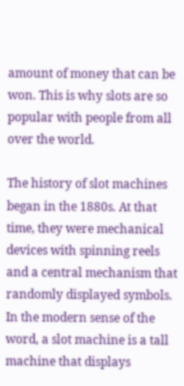amount of money that can be won. This is why slots are so popular with people from all over the world.

The history of slot machines began in the 1880s. At that time, they were mechanical devices with spinning reels and a central mechanism that randomly displayed symbols. In the modern sense of the word, a slot machine is a tall machine that displays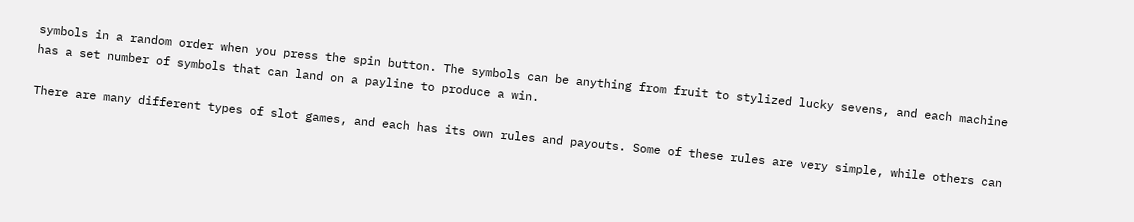symbols in a random order when you press the spin button. The symbols can be anything from fruit to stylized lucky sevens, and each machine has a set number of symbols that can land on a payline to produce a win.

There are many different types of slot games, and each has its own rules and payouts. Some of these rules are very simple, while others can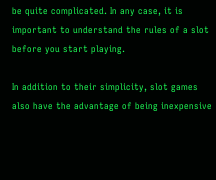be quite complicated. In any case, it is important to understand the rules of a slot before you start playing.

In addition to their simplicity, slot games also have the advantage of being inexpensive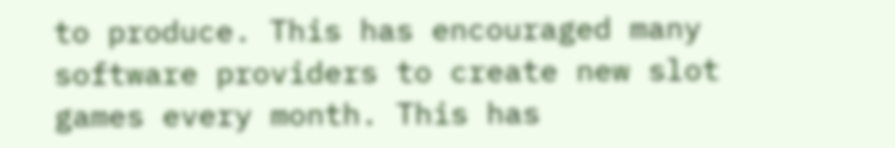to produce. This has encouraged many software providers to create new slot games every month. This has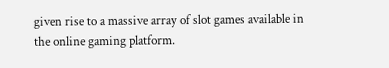given rise to a massive array of slot games available in the online gaming platform.